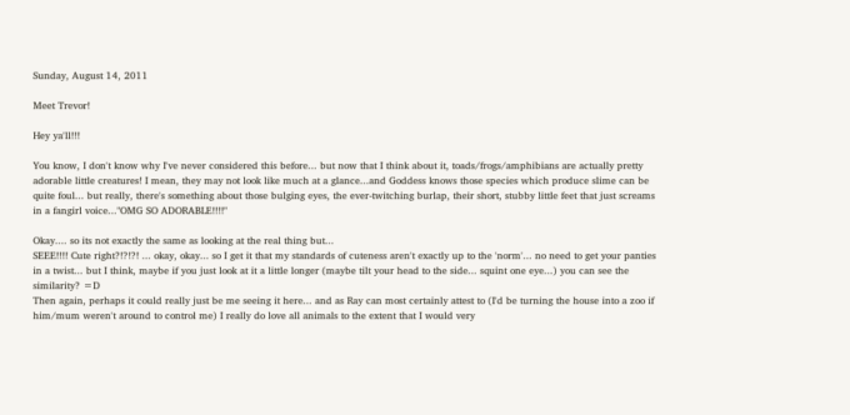Sunday, August 14, 2011

Meet Trevor!

Hey ya'll!!!

You know, I don't know why I've never considered this before... but now that I think about it, toads/frogs/amphibians are actually pretty adorable little creatures! I mean, they may not look like much at a glance...and Goddess knows those species which produce slime can be quite foul... but really, there's something about those bulging eyes, the ever-twitching burlap, their short, stubby little feet that just screams in a fangirl voice..."OMG SO ADORABLE!!!!"

Okay.... so its not exactly the same as looking at the real thing but...
SEEE!!!! Cute right?!?!?! ... okay, okay... so I get it that my standards of cuteness aren't exactly up to the 'norm'... no need to get your panties in a twist... but I think, maybe if you just look at it a little longer (maybe tilt your head to the side... squint one eye...) you can see the similarity? =D
Then again, perhaps it could really just be me seeing it here... and as Ray can most certainly attest to (I'd be turning the house into a zoo if him/mum weren't around to control me) I really do love all animals to the extent that I would very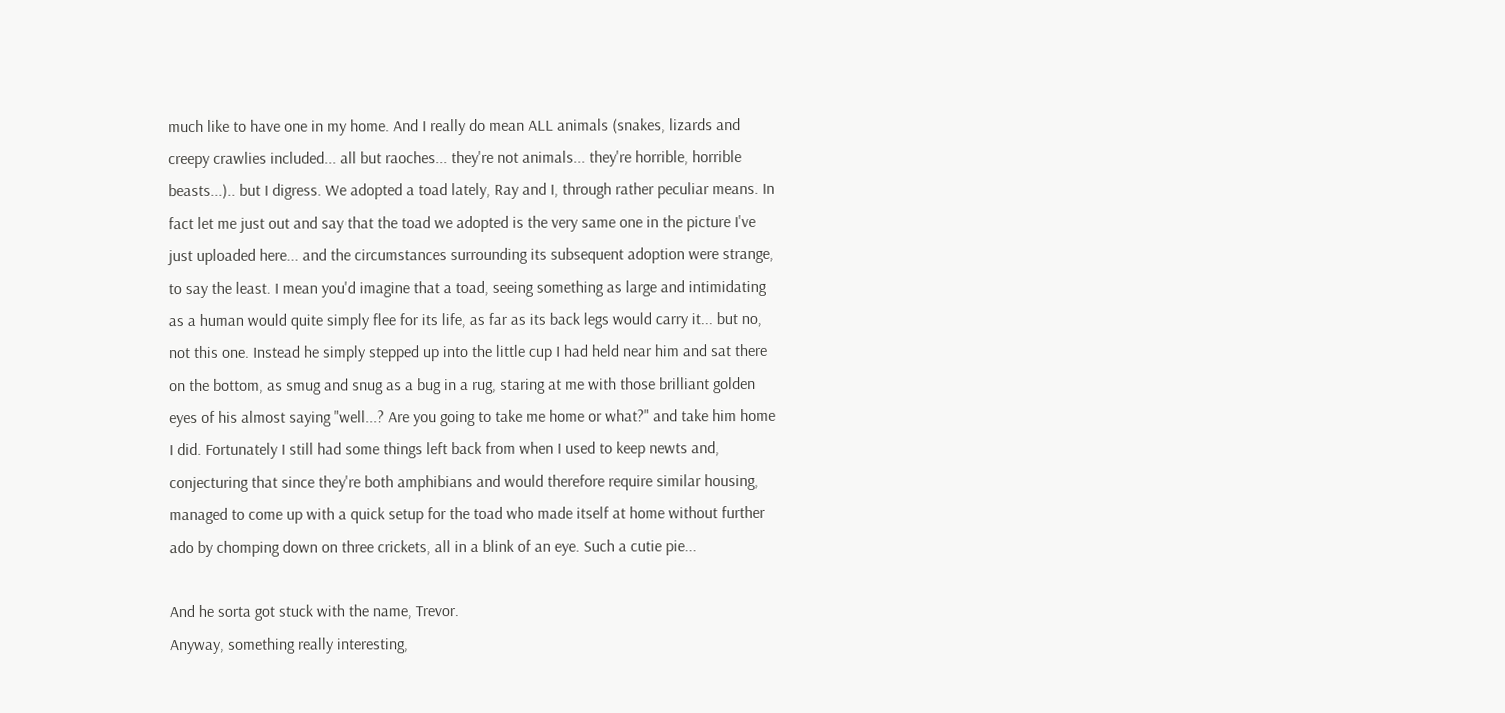much like to have one in my home. And I really do mean ALL animals (snakes, lizards and creepy crawlies included... all but raoches... they're not animals... they're horrible, horrible beasts...).. but I digress. We adopted a toad lately, Ray and I, through rather peculiar means. In fact let me just out and say that the toad we adopted is the very same one in the picture I've just uploaded here... and the circumstances surrounding its subsequent adoption were strange, to say the least. I mean you'd imagine that a toad, seeing something as large and intimidating as a human would quite simply flee for its life, as far as its back legs would carry it... but no, not this one. Instead he simply stepped up into the little cup I had held near him and sat there  on the bottom, as smug and snug as a bug in a rug, staring at me with those brilliant golden eyes of his almost saying "well...? Are you going to take me home or what?" and take him home I did. Fortunately I still had some things left back from when I used to keep newts and, conjecturing that since they're both amphibians and would therefore require similar housing, managed to come up with a quick setup for the toad who made itself at home without further ado by chomping down on three crickets, all in a blink of an eye. Such a cutie pie...

And he sorta got stuck with the name, Trevor.
Anyway, something really interesting,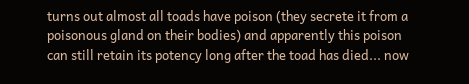turns out almost all toads have poison (they secrete it from a poisonous gland on their bodies) and apparently this poison can still retain its potency long after the toad has died... now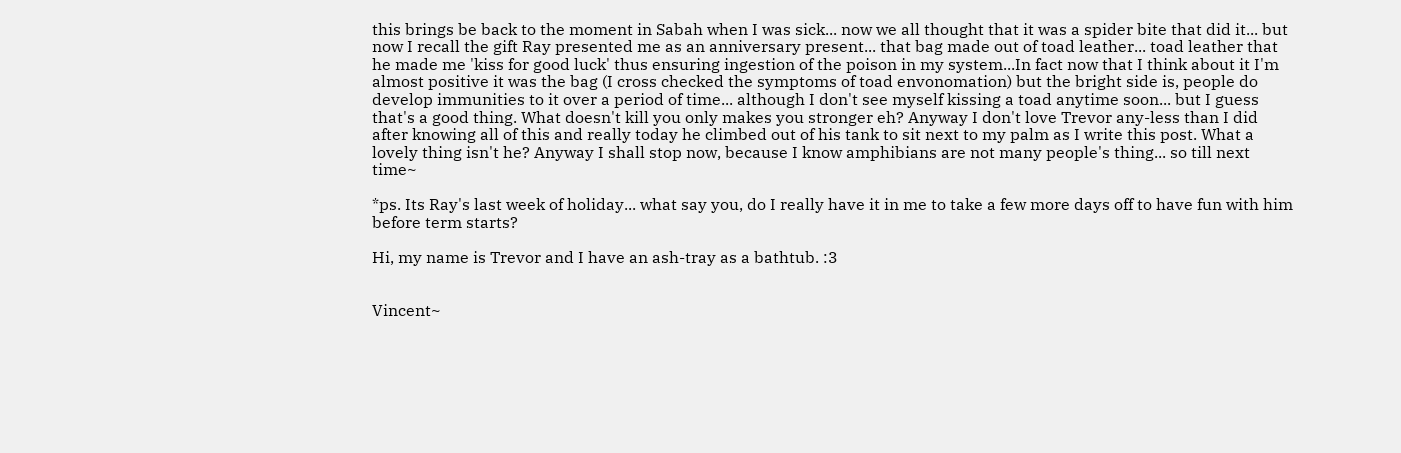this brings be back to the moment in Sabah when I was sick... now we all thought that it was a spider bite that did it... but now I recall the gift Ray presented me as an anniversary present... that bag made out of toad leather... toad leather that he made me 'kiss for good luck' thus ensuring ingestion of the poison in my system...In fact now that I think about it I'm almost positive it was the bag (I cross checked the symptoms of toad envonomation) but the bright side is, people do develop immunities to it over a period of time... although I don't see myself kissing a toad anytime soon... but I guess that's a good thing. What doesn't kill you only makes you stronger eh? Anyway I don't love Trevor any-less than I did after knowing all of this and really today he climbed out of his tank to sit next to my palm as I write this post. What a lovely thing isn't he? Anyway I shall stop now, because I know amphibians are not many people's thing... so till next time~

*ps. Its Ray's last week of holiday... what say you, do I really have it in me to take a few more days off to have fun with him before term starts?

Hi, my name is Trevor and I have an ash-tray as a bathtub. :3


Vincent~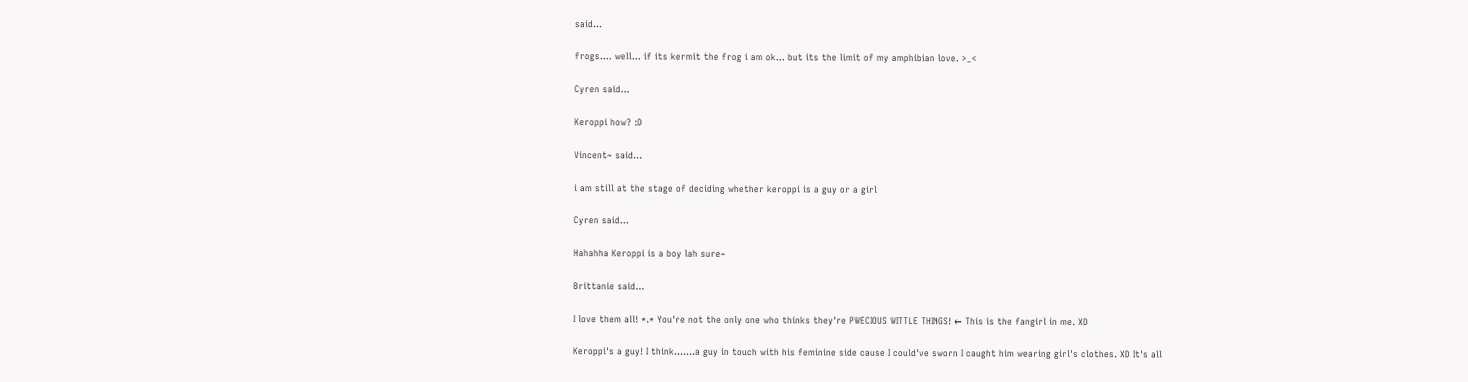said...

frogs.... well... if its kermit the frog i am ok... but its the limit of my amphibian love. >_<

Cyren said...

Keroppi how? :D

Vincent~ said...

i am still at the stage of deciding whether keroppi is a guy or a girl

Cyren said...

Hahahha Keroppi is a boy lah sure~

Brittanie said...

I love them all! *.* You're not the only one who thinks they're PWECIOUS WITTLE THINGS! ← This is the fangirl in me. XD

Keroppi's a guy! I think.......a guy in touch with his feminine side cause I could've sworn I caught him wearing girl's clothes. XD It's all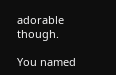adorable though.

You named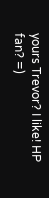yours Trevor? I like! HP fan? =)